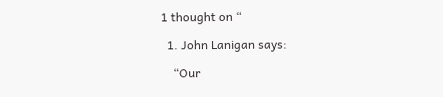1 thought on “

  1. John Lanigan says:

    “Our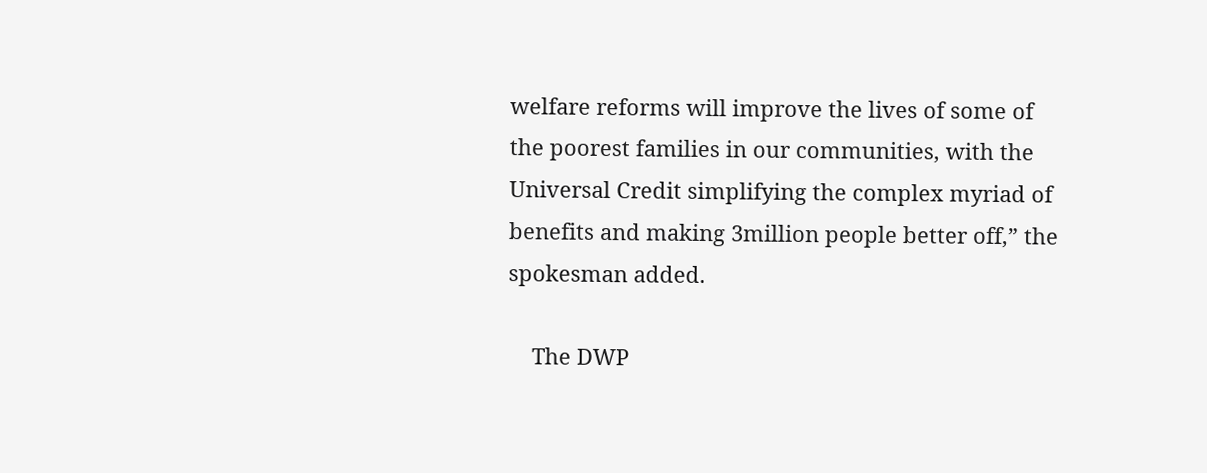welfare reforms will improve the lives of some of the poorest families in our communities, with the Universal Credit simplifying the complex myriad of benefits and making 3million people better off,” the spokesman added.

    The DWP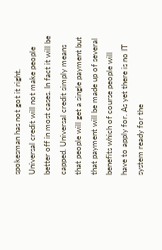spokesman has not got it right. Universal credit will not make people better off in most cases. In fact it will be capped. Universal credit simply means that people will get a single payment but that payment will be made up of several benefits which of course people will have to apply for. As yet there is no IT system ready for the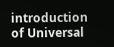introduction of Universal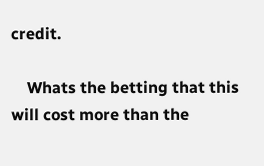credit.

    Whats the betting that this will cost more than the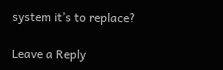system it’s to replace?

Leave a Reply